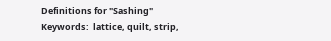Definitions for "Sashing"
Keywords:  lattice, quilt, strip,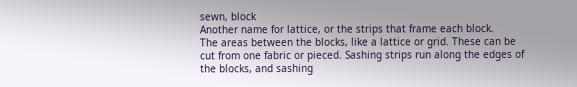sewn, block
Another name for lattice, or the strips that frame each block.
The areas between the blocks, like a lattice or grid. These can be cut from one fabric or pieced. Sashing strips run along the edges of the blocks, and sashing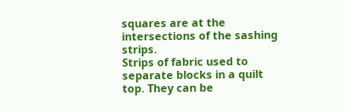squares are at the intersections of the sashing strips.
Strips of fabric used to separate blocks in a quilt top. They can be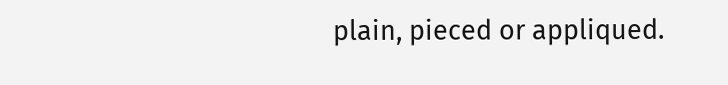plain, pieced or appliqued.